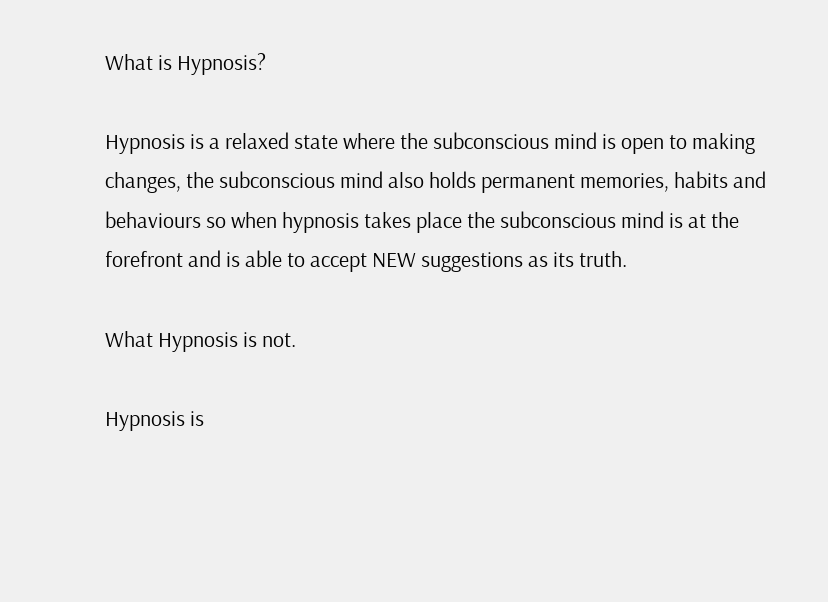What is Hypnosis?

Hypnosis is a relaxed state where the subconscious mind is open to making changes, the subconscious mind also holds permanent memories, habits and behaviours so when hypnosis takes place the subconscious mind is at the forefront and is able to accept NEW suggestions as its truth.

What Hypnosis is not.

Hypnosis is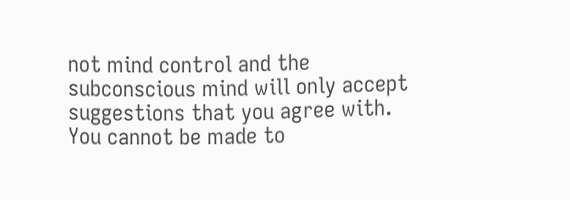not mind control and the subconscious mind will only accept suggestions that you agree with. You cannot be made to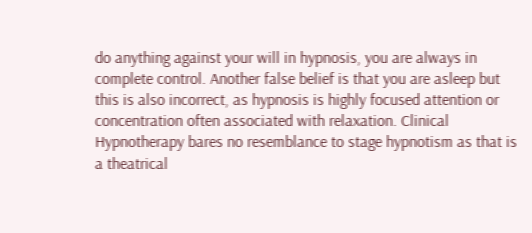do anything against your will in hypnosis, you are always in complete control. Another false belief is that you are asleep but this is also incorrect, as hypnosis is highly focused attention or concentration often associated with relaxation. Clinical Hypnotherapy bares no resemblance to stage hypnotism as that is a theatrical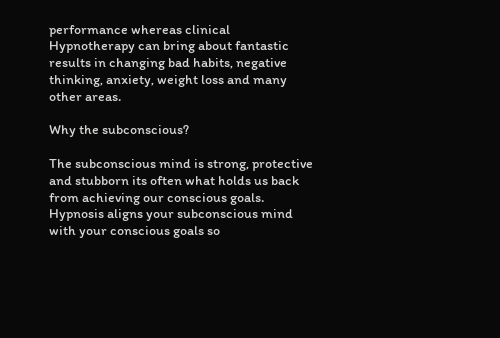performance whereas clinical Hypnotherapy can bring about fantastic results in changing bad habits, negative thinking, anxiety, weight loss and many other areas.

Why the subconscious?

The subconscious mind is strong, protective and stubborn its often what holds us back from achieving our conscious goals. Hypnosis aligns your subconscious mind with your conscious goals so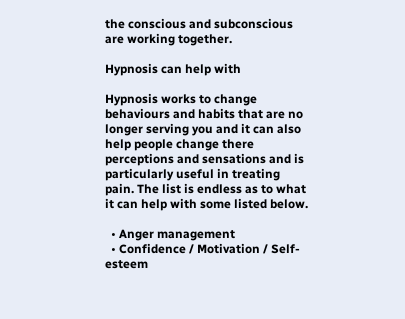the conscious and subconscious are working together.

Hypnosis can help with

Hypnosis works to change behaviours and habits that are no longer serving you and it can also help people change there perceptions and sensations and is particularly useful in treating pain. The list is endless as to what it can help with some listed below.

  • Anger management
  • Confidence / Motivation / Self-esteem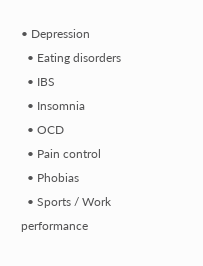• Depression
  • Eating disorders
  • IBS
  • Insomnia
  • OCD
  • Pain control
  • Phobias
  • Sports / Work performance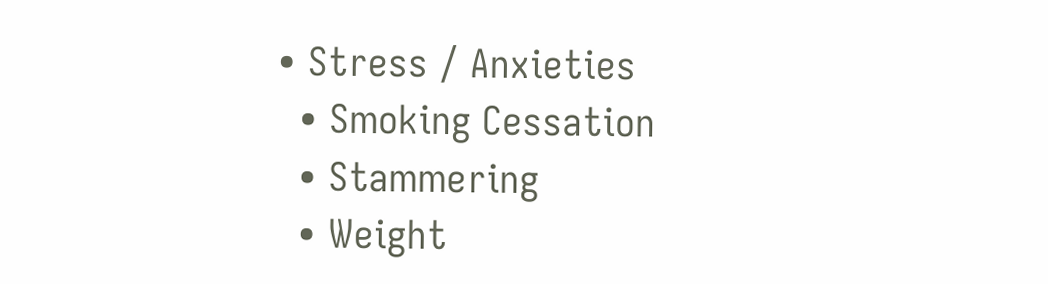• Stress / Anxieties
  • Smoking Cessation
  • Stammering
  • Weight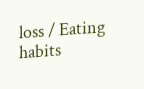loss / Eating habits